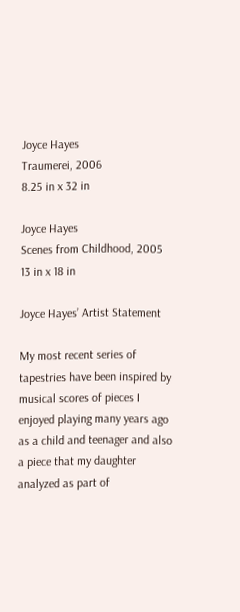Joyce Hayes
Traumerei, 2006
8.25 in x 32 in

Joyce Hayes
Scenes from Childhood, 2005
13 in x 18 in

Joyce Hayes’ Artist Statement

My most recent series of tapestries have been inspired by musical scores of pieces I enjoyed playing many years ago as a child and teenager and also a piece that my daughter analyzed as part of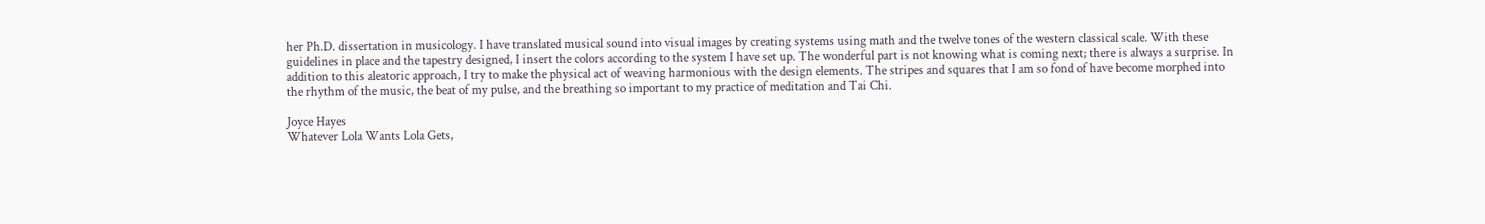her Ph.D. dissertation in musicology. I have translated musical sound into visual images by creating systems using math and the twelve tones of the western classical scale. With these guidelines in place and the tapestry designed, I insert the colors according to the system I have set up. The wonderful part is not knowing what is coming next; there is always a surprise. In addition to this aleatoric approach, I try to make the physical act of weaving harmonious with the design elements. The stripes and squares that I am so fond of have become morphed into the rhythm of the music, the beat of my pulse, and the breathing so important to my practice of meditation and Tai Chi.

Joyce Hayes
Whatever Lola Wants Lola Gets,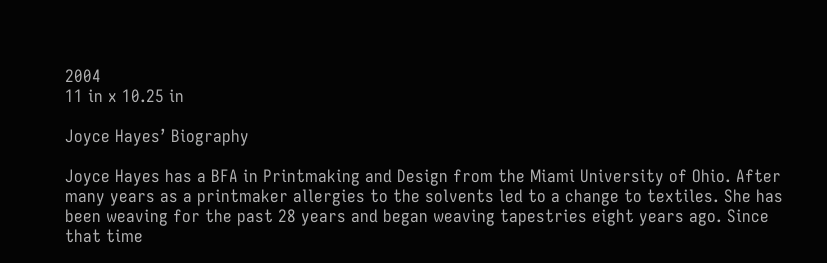2004
11 in x 10.25 in

Joyce Hayes’ Biography

Joyce Hayes has a BFA in Printmaking and Design from the Miami University of Ohio. After many years as a printmaker allergies to the solvents led to a change to textiles. She has been weaving for the past 28 years and began weaving tapestries eight years ago. Since that time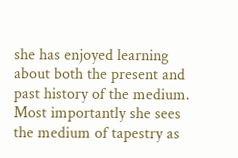she has enjoyed learning about both the present and past history of the medium. Most importantly she sees the medium of tapestry as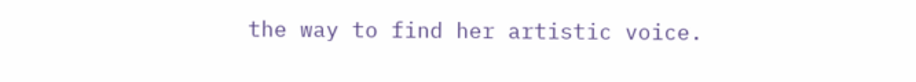the way to find her artistic voice.